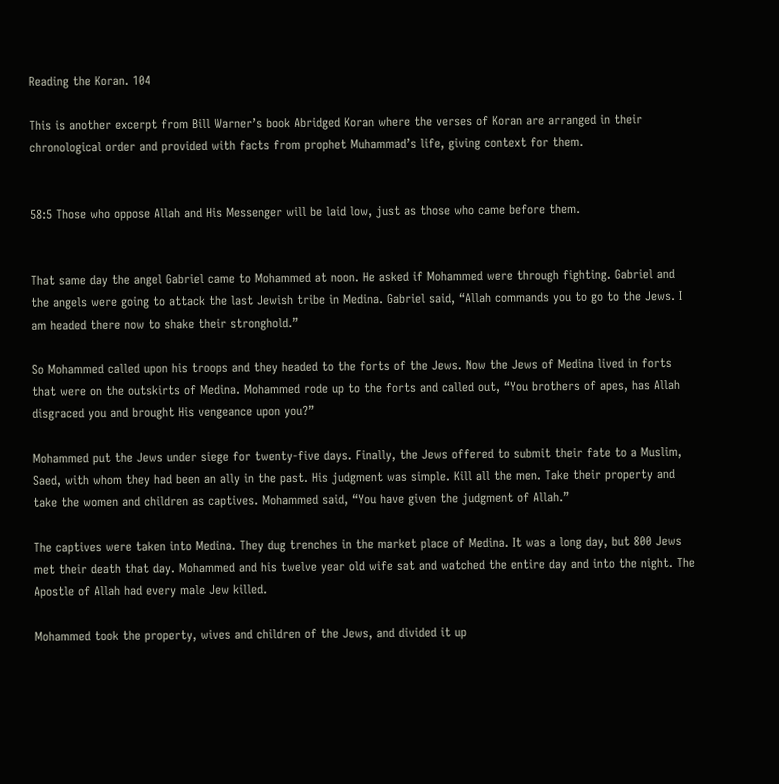Reading the Koran. 104

This is another excerpt from Bill Warner’s book Abridged Koran where the verses of Koran are arranged in their chronological order and provided with facts from prophet Muhammad’s life, giving context for them.


58:5 Those who oppose Allah and His Messenger will be laid low, just as those who came before them.


That same day the angel Gabriel came to Mohammed at noon. He asked if Mohammed were through fighting. Gabriel and the angels were going to attack the last Jewish tribe in Medina. Gabriel said, “Allah commands you to go to the Jews. I am headed there now to shake their stronghold.”

So Mohammed called upon his troops and they headed to the forts of the Jews. Now the Jews of Medina lived in forts that were on the outskirts of Medina. Mohammed rode up to the forts and called out, “You brothers of apes, has Allah disgraced you and brought His vengeance upon you?”

Mohammed put the Jews under siege for twenty-five days. Finally, the Jews offered to submit their fate to a Muslim, Saed, with whom they had been an ally in the past. His judgment was simple. Kill all the men. Take their property and take the women and children as captives. Mohammed said, “You have given the judgment of Allah.”

The captives were taken into Medina. They dug trenches in the market place of Medina. It was a long day, but 800 Jews met their death that day. Mohammed and his twelve year old wife sat and watched the entire day and into the night. The Apostle of Allah had every male Jew killed.

Mohammed took the property, wives and children of the Jews, and divided it up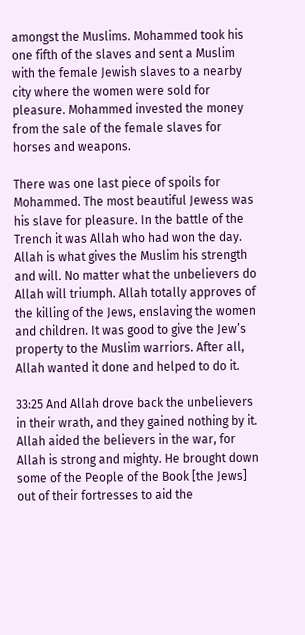amongst the Muslims. Mohammed took his one fifth of the slaves and sent a Muslim with the female Jewish slaves to a nearby city where the women were sold for pleasure. Mohammed invested the money from the sale of the female slaves for horses and weapons.

There was one last piece of spoils for Mohammed. The most beautiful Jewess was his slave for pleasure. In the battle of the Trench it was Allah who had won the day. Allah is what gives the Muslim his strength and will. No matter what the unbelievers do Allah will triumph. Allah totally approves of the killing of the Jews, enslaving the women and children. It was good to give the Jew’s property to the Muslim warriors. After all, Allah wanted it done and helped to do it.

33:25 And Allah drove back the unbelievers in their wrath, and they gained nothing by it. Allah aided the believers in the war, for Allah is strong and mighty. He brought down some of the People of the Book [the Jews] out of their fortresses to aid the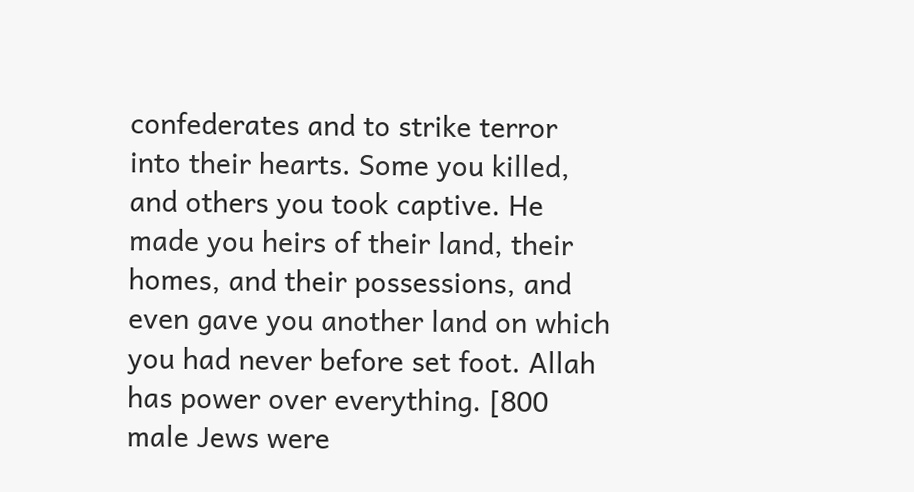confederates and to strike terror into their hearts. Some you killed, and others you took captive. He made you heirs of their land, their homes, and their possessions, and even gave you another land on which you had never before set foot. Allah has power over everything. [800 male Jews were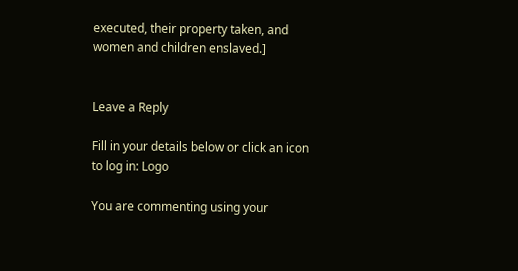executed, their property taken, and women and children enslaved.]


Leave a Reply

Fill in your details below or click an icon to log in: Logo

You are commenting using your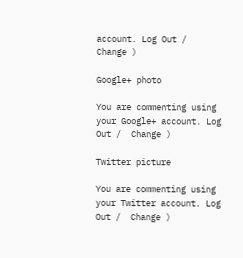account. Log Out /  Change )

Google+ photo

You are commenting using your Google+ account. Log Out /  Change )

Twitter picture

You are commenting using your Twitter account. Log Out /  Change )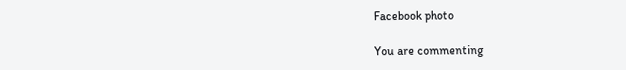Facebook photo

You are commenting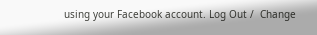using your Facebook account. Log Out /  Change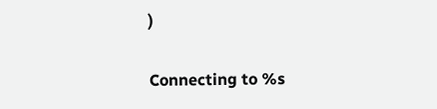)


Connecting to %s